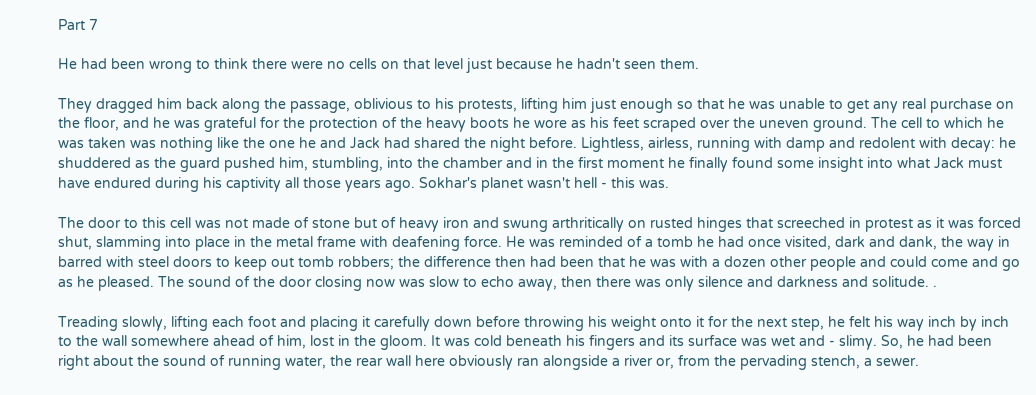Part 7

He had been wrong to think there were no cells on that level just because he hadn't seen them.

They dragged him back along the passage, oblivious to his protests, lifting him just enough so that he was unable to get any real purchase on the floor, and he was grateful for the protection of the heavy boots he wore as his feet scraped over the uneven ground. The cell to which he was taken was nothing like the one he and Jack had shared the night before. Lightless, airless, running with damp and redolent with decay: he shuddered as the guard pushed him, stumbling, into the chamber and in the first moment he finally found some insight into what Jack must have endured during his captivity all those years ago. Sokhar's planet wasn't hell - this was.

The door to this cell was not made of stone but of heavy iron and swung arthritically on rusted hinges that screeched in protest as it was forced shut, slamming into place in the metal frame with deafening force. He was reminded of a tomb he had once visited, dark and dank, the way in barred with steel doors to keep out tomb robbers; the difference then had been that he was with a dozen other people and could come and go as he pleased. The sound of the door closing now was slow to echo away, then there was only silence and darkness and solitude. .

Treading slowly, lifting each foot and placing it carefully down before throwing his weight onto it for the next step, he felt his way inch by inch to the wall somewhere ahead of him, lost in the gloom. It was cold beneath his fingers and its surface was wet and - slimy. So, he had been right about the sound of running water, the rear wall here obviously ran alongside a river or, from the pervading stench, a sewer.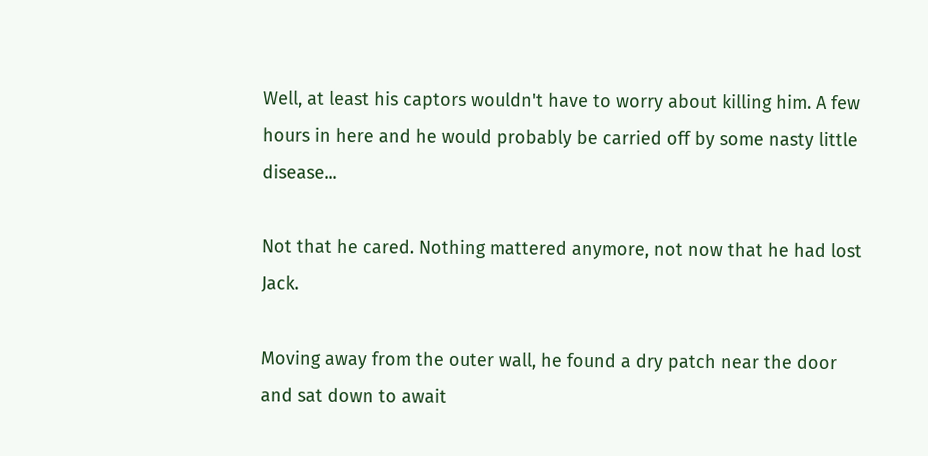Well, at least his captors wouldn't have to worry about killing him. A few hours in here and he would probably be carried off by some nasty little disease...

Not that he cared. Nothing mattered anymore, not now that he had lost Jack.

Moving away from the outer wall, he found a dry patch near the door and sat down to await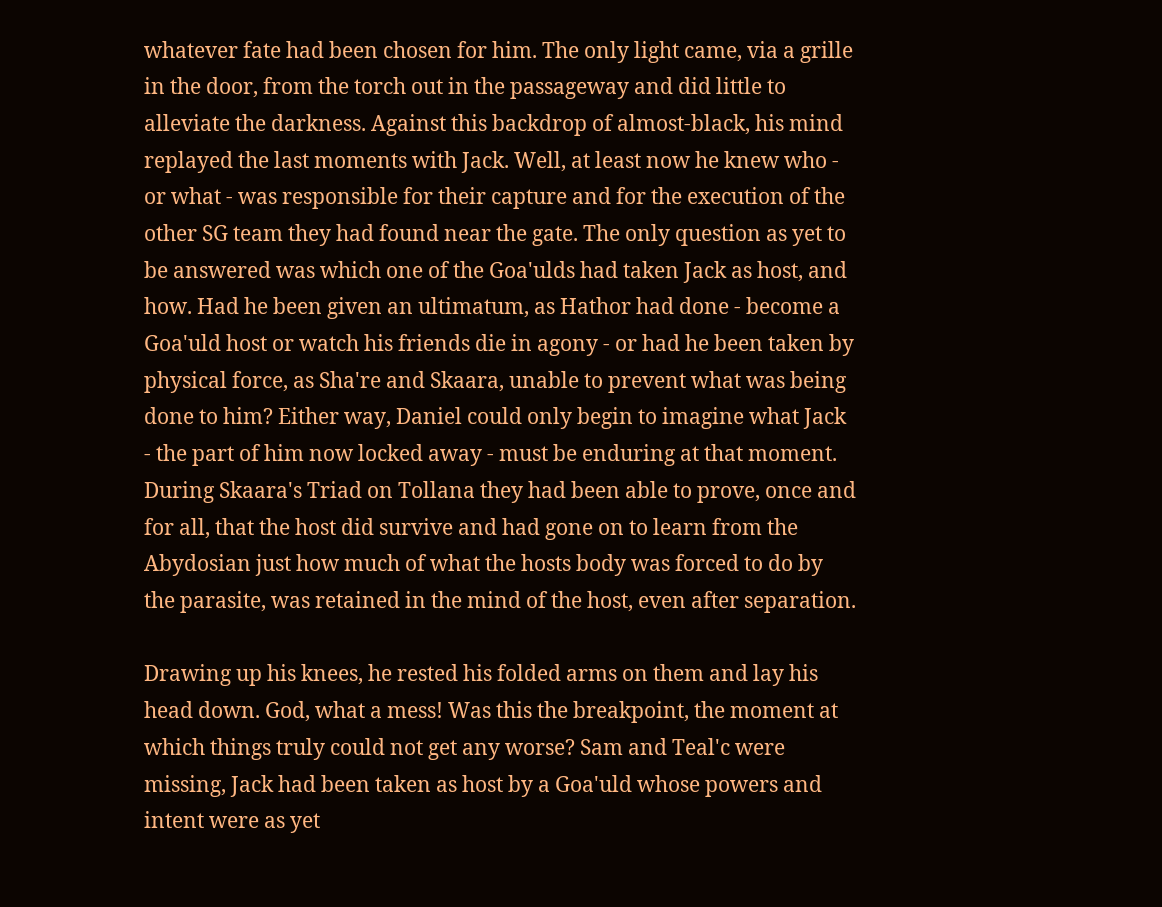whatever fate had been chosen for him. The only light came, via a grille in the door, from the torch out in the passageway and did little to alleviate the darkness. Against this backdrop of almost-black, his mind replayed the last moments with Jack. Well, at least now he knew who - or what - was responsible for their capture and for the execution of the other SG team they had found near the gate. The only question as yet to be answered was which one of the Goa'ulds had taken Jack as host, and how. Had he been given an ultimatum, as Hathor had done - become a Goa'uld host or watch his friends die in agony - or had he been taken by physical force, as Sha're and Skaara, unable to prevent what was being done to him? Either way, Daniel could only begin to imagine what Jack - the part of him now locked away - must be enduring at that moment. During Skaara's Triad on Tollana they had been able to prove, once and for all, that the host did survive and had gone on to learn from the Abydosian just how much of what the hosts body was forced to do by the parasite, was retained in the mind of the host, even after separation.

Drawing up his knees, he rested his folded arms on them and lay his head down. God, what a mess! Was this the breakpoint, the moment at which things truly could not get any worse? Sam and Teal'c were missing, Jack had been taken as host by a Goa'uld whose powers and intent were as yet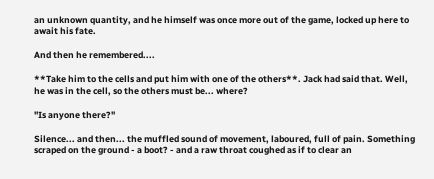an unknown quantity, and he himself was once more out of the game, locked up here to await his fate.

And then he remembered....

**Take him to the cells and put him with one of the others**. Jack had said that. Well, he was in the cell, so the others must be... where?

"Is anyone there?"

Silence... and then... the muffled sound of movement, laboured, full of pain. Something scraped on the ground - a boot? - and a raw throat coughed as if to clear an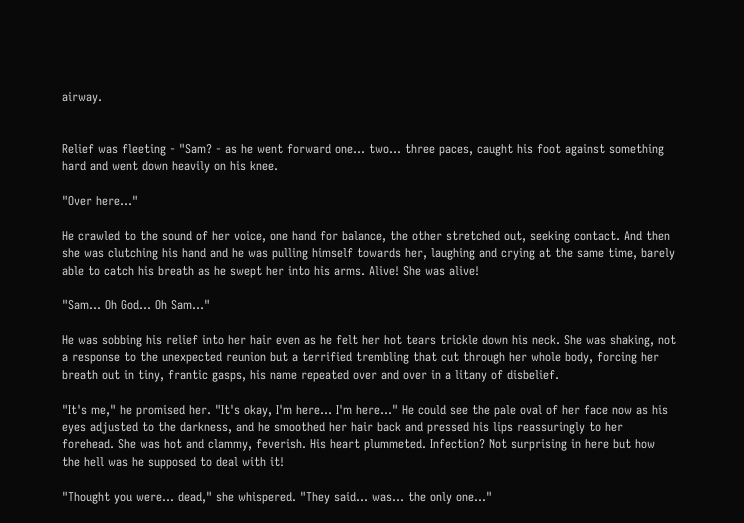airway.


Relief was fleeting - "Sam? - as he went forward one... two... three paces, caught his foot against something hard and went down heavily on his knee.

"Over here..."

He crawled to the sound of her voice, one hand for balance, the other stretched out, seeking contact. And then she was clutching his hand and he was pulling himself towards her, laughing and crying at the same time, barely able to catch his breath as he swept her into his arms. Alive! She was alive!

"Sam... Oh God... Oh Sam..."

He was sobbing his relief into her hair even as he felt her hot tears trickle down his neck. She was shaking, not a response to the unexpected reunion but a terrified trembling that cut through her whole body, forcing her breath out in tiny, frantic gasps, his name repeated over and over in a litany of disbelief.

"It's me," he promised her. "It's okay, I'm here... I'm here..." He could see the pale oval of her face now as his eyes adjusted to the darkness, and he smoothed her hair back and pressed his lips reassuringly to her forehead. She was hot and clammy, feverish. His heart plummeted. Infection? Not surprising in here but how the hell was he supposed to deal with it!

"Thought you were... dead," she whispered. "They said... was... the only one..."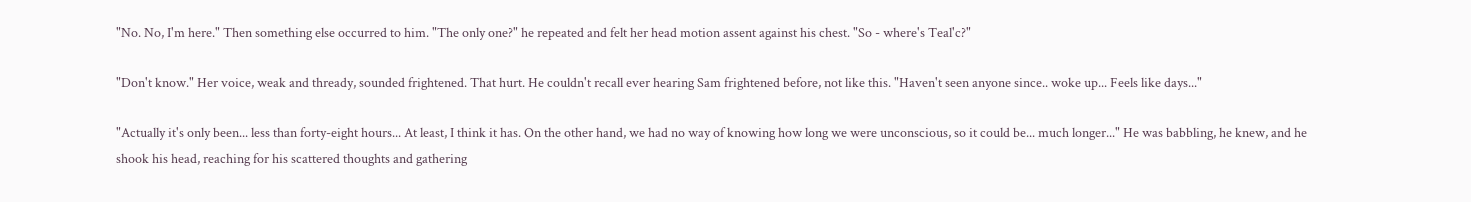"No. No, I'm here." Then something else occurred to him. "The only one?" he repeated and felt her head motion assent against his chest. "So - where's Teal'c?"

"Don't know." Her voice, weak and thready, sounded frightened. That hurt. He couldn't recall ever hearing Sam frightened before, not like this. "Haven't seen anyone since.. woke up... Feels like days..."

"Actually it's only been... less than forty-eight hours... At least, I think it has. On the other hand, we had no way of knowing how long we were unconscious, so it could be... much longer..." He was babbling, he knew, and he shook his head, reaching for his scattered thoughts and gathering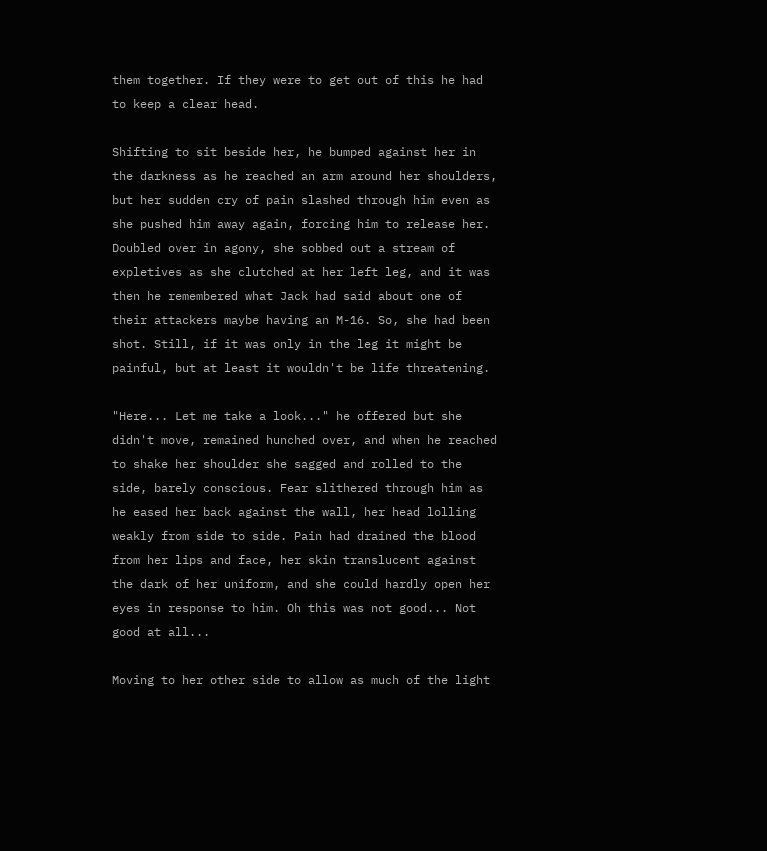them together. If they were to get out of this he had to keep a clear head.

Shifting to sit beside her, he bumped against her in the darkness as he reached an arm around her shoulders, but her sudden cry of pain slashed through him even as she pushed him away again, forcing him to release her. Doubled over in agony, she sobbed out a stream of expletives as she clutched at her left leg, and it was then he remembered what Jack had said about one of their attackers maybe having an M-16. So, she had been shot. Still, if it was only in the leg it might be painful, but at least it wouldn't be life threatening.

"Here... Let me take a look..." he offered but she didn't move, remained hunched over, and when he reached to shake her shoulder she sagged and rolled to the side, barely conscious. Fear slithered through him as he eased her back against the wall, her head lolling weakly from side to side. Pain had drained the blood from her lips and face, her skin translucent against the dark of her uniform, and she could hardly open her eyes in response to him. Oh this was not good... Not good at all...

Moving to her other side to allow as much of the light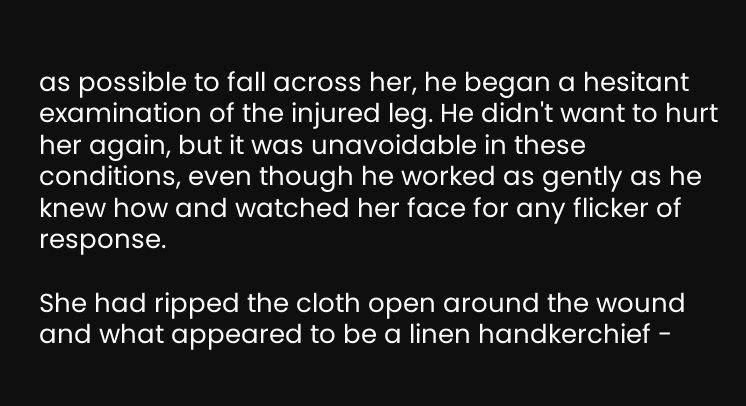as possible to fall across her, he began a hesitant examination of the injured leg. He didn't want to hurt her again, but it was unavoidable in these conditions, even though he worked as gently as he knew how and watched her face for any flicker of response.

She had ripped the cloth open around the wound and what appeared to be a linen handkerchief -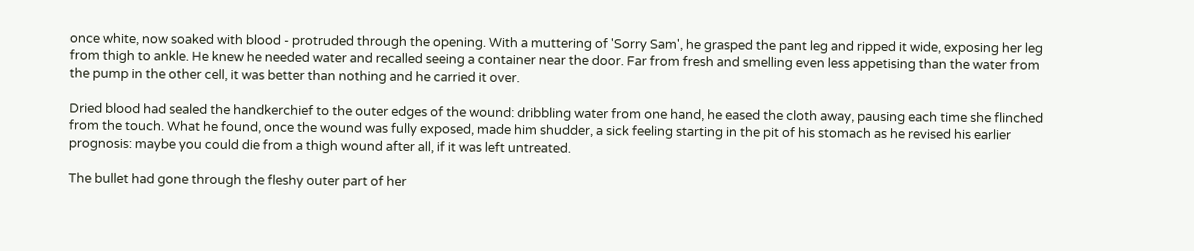once white, now soaked with blood - protruded through the opening. With a muttering of 'Sorry Sam', he grasped the pant leg and ripped it wide, exposing her leg from thigh to ankle. He knew he needed water and recalled seeing a container near the door. Far from fresh and smelling even less appetising than the water from the pump in the other cell, it was better than nothing and he carried it over.

Dried blood had sealed the handkerchief to the outer edges of the wound: dribbling water from one hand, he eased the cloth away, pausing each time she flinched from the touch. What he found, once the wound was fully exposed, made him shudder, a sick feeling starting in the pit of his stomach as he revised his earlier prognosis: maybe you could die from a thigh wound after all, if it was left untreated.

The bullet had gone through the fleshy outer part of her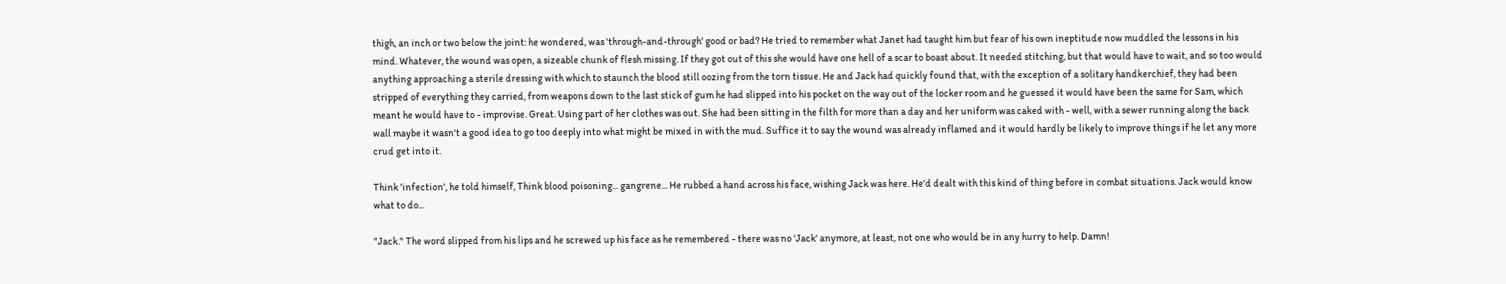thigh, an inch or two below the joint: he wondered, was 'through-and-through' good or bad? He tried to remember what Janet had taught him but fear of his own ineptitude now muddled the lessons in his mind. Whatever, the wound was open, a sizeable chunk of flesh missing. If they got out of this she would have one hell of a scar to boast about. It needed stitching, but that would have to wait, and so too would anything approaching a sterile dressing with which to staunch the blood still oozing from the torn tissue. He and Jack had quickly found that, with the exception of a solitary handkerchief, they had been stripped of everything they carried, from weapons down to the last stick of gum he had slipped into his pocket on the way out of the locker room and he guessed it would have been the same for Sam, which meant he would have to - improvise. Great. Using part of her clothes was out. She had been sitting in the filth for more than a day and her uniform was caked with - well, with a sewer running along the back wall maybe it wasn't a good idea to go too deeply into what might be mixed in with the mud. Suffice it to say the wound was already inflamed and it would hardly be likely to improve things if he let any more crud get into it.

Think 'infection', he told himself, Think blood poisoning... gangrene... He rubbed a hand across his face, wishing Jack was here. He'd dealt with this kind of thing before in combat situations. Jack would know what to do...

"Jack." The word slipped from his lips and he screwed up his face as he remembered - there was no 'Jack' anymore, at least, not one who would be in any hurry to help. Damn!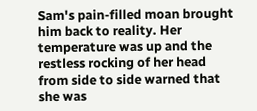Sam's pain-filled moan brought him back to reality. Her temperature was up and the restless rocking of her head from side to side warned that she was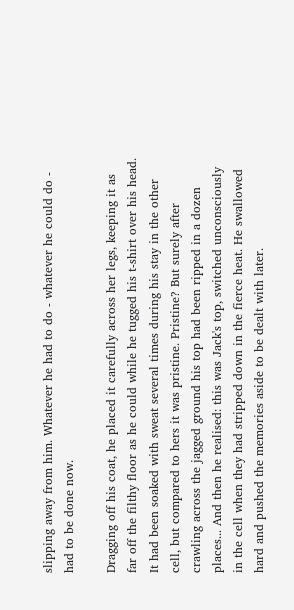slipping away from him. Whatever he had to do - whatever he could do - had to be done now.

Dragging off his coat, he placed it carefully across her legs, keeping it as far off the filthy floor as he could while he tugged his t-shirt over his head. It had been soaked with sweat several times during his stay in the other cell, but compared to hers it was pristine. Pristine? But surely after crawling across the jagged ground his top had been ripped in a dozen places... And then he realised: this was Jack's top, switched unconsciously in the cell when they had stripped down in the fierce heat. He swallowed hard and pushed the memories aside to be dealt with later.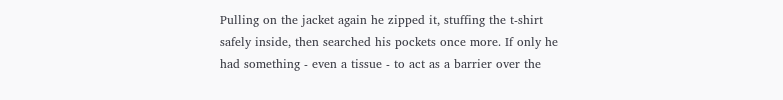Pulling on the jacket again he zipped it, stuffing the t-shirt safely inside, then searched his pockets once more. If only he had something - even a tissue - to act as a barrier over the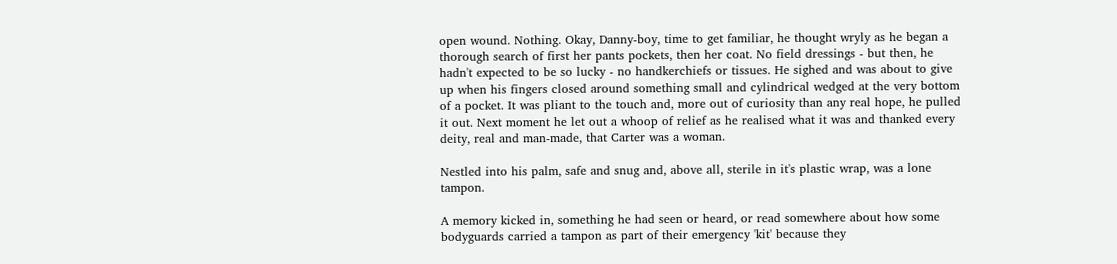open wound. Nothing. Okay, Danny-boy, time to get familiar, he thought wryly as he began a thorough search of first her pants pockets, then her coat. No field dressings - but then, he hadn't expected to be so lucky - no handkerchiefs or tissues. He sighed and was about to give up when his fingers closed around something small and cylindrical wedged at the very bottom of a pocket. It was pliant to the touch and, more out of curiosity than any real hope, he pulled it out. Next moment he let out a whoop of relief as he realised what it was and thanked every deity, real and man-made, that Carter was a woman.

Nestled into his palm, safe and snug and, above all, sterile in it's plastic wrap, was a lone tampon.

A memory kicked in, something he had seen or heard, or read somewhere about how some bodyguards carried a tampon as part of their emergency 'kit' because they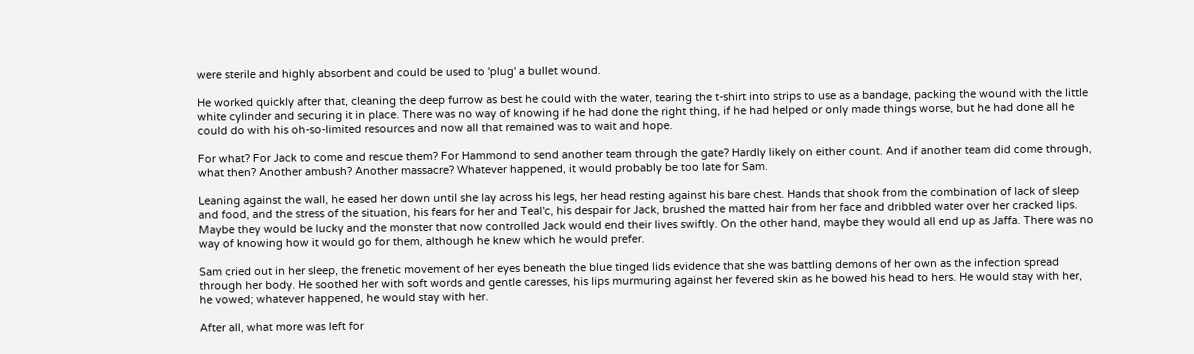were sterile and highly absorbent and could be used to 'plug' a bullet wound.

He worked quickly after that, cleaning the deep furrow as best he could with the water, tearing the t-shirt into strips to use as a bandage, packing the wound with the little white cylinder and securing it in place. There was no way of knowing if he had done the right thing, if he had helped or only made things worse, but he had done all he could do with his oh-so-limited resources and now all that remained was to wait and hope.

For what? For Jack to come and rescue them? For Hammond to send another team through the gate? Hardly likely on either count. And if another team did come through, what then? Another ambush? Another massacre? Whatever happened, it would probably be too late for Sam.

Leaning against the wall, he eased her down until she lay across his legs, her head resting against his bare chest. Hands that shook from the combination of lack of sleep and food, and the stress of the situation, his fears for her and Teal'c, his despair for Jack, brushed the matted hair from her face and dribbled water over her cracked lips. Maybe they would be lucky and the monster that now controlled Jack would end their lives swiftly. On the other hand, maybe they would all end up as Jaffa. There was no way of knowing how it would go for them, although he knew which he would prefer.

Sam cried out in her sleep, the frenetic movement of her eyes beneath the blue tinged lids evidence that she was battling demons of her own as the infection spread through her body. He soothed her with soft words and gentle caresses, his lips murmuring against her fevered skin as he bowed his head to hers. He would stay with her, he vowed; whatever happened, he would stay with her.

After all, what more was left for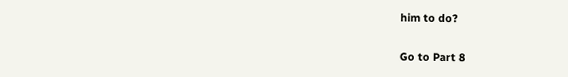him to do?

Go to Part 8